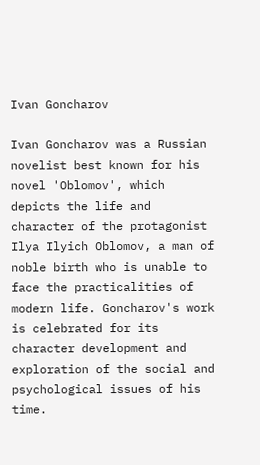Ivan Goncharov

Ivan Goncharov was a Russian novelist best known for his novel 'Oblomov', which depicts the life and character of the protagonist Ilya Ilyich Oblomov, a man of noble birth who is unable to face the practicalities of modern life. Goncharov's work is celebrated for its character development and exploration of the social and psychological issues of his time.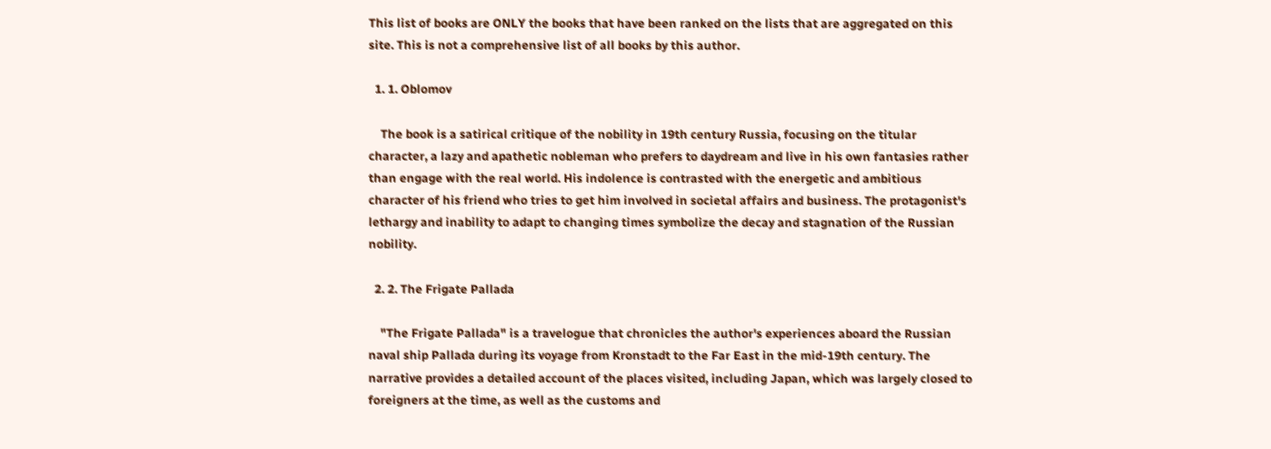This list of books are ONLY the books that have been ranked on the lists that are aggregated on this site. This is not a comprehensive list of all books by this author.

  1. 1. Oblomov

    The book is a satirical critique of the nobility in 19th century Russia, focusing on the titular character, a lazy and apathetic nobleman who prefers to daydream and live in his own fantasies rather than engage with the real world. His indolence is contrasted with the energetic and ambitious character of his friend who tries to get him involved in societal affairs and business. The protagonist's lethargy and inability to adapt to changing times symbolize the decay and stagnation of the Russian nobility.

  2. 2. The Frigate Pallada

    "The Frigate Pallada" is a travelogue that chronicles the author's experiences aboard the Russian naval ship Pallada during its voyage from Kronstadt to the Far East in the mid-19th century. The narrative provides a detailed account of the places visited, including Japan, which was largely closed to foreigners at the time, as well as the customs and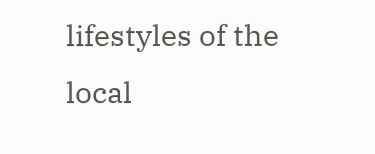lifestyles of the local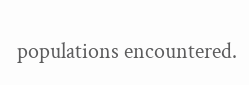populations encountered.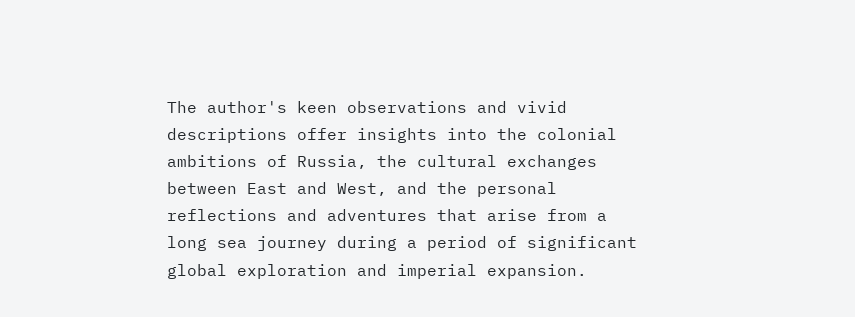The author's keen observations and vivid descriptions offer insights into the colonial ambitions of Russia, the cultural exchanges between East and West, and the personal reflections and adventures that arise from a long sea journey during a period of significant global exploration and imperial expansion.